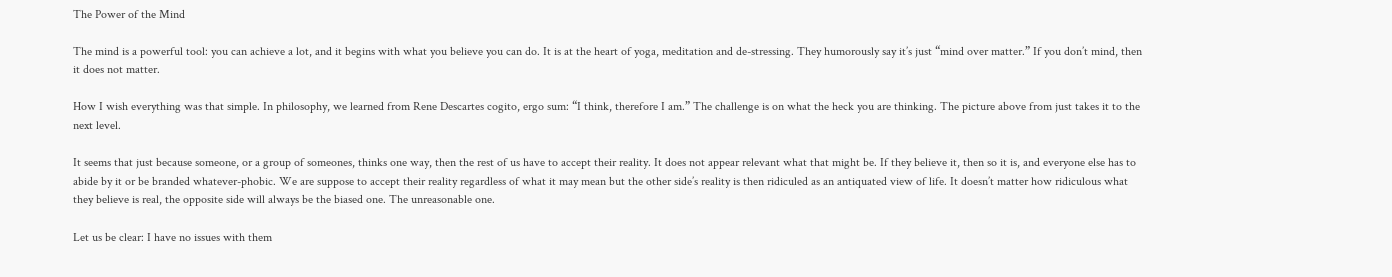The Power of the Mind

The mind is a powerful tool: you can achieve a lot, and it begins with what you believe you can do. It is at the heart of yoga, meditation and de-stressing. They humorously say it’s just “mind over matter.” If you don’t mind, then it does not matter.

How I wish everything was that simple. In philosophy, we learned from Rene Descartes cogito, ergo sum: “I think, therefore I am.” The challenge is on what the heck you are thinking. The picture above from just takes it to the next level.

It seems that just because someone, or a group of someones, thinks one way, then the rest of us have to accept their reality. It does not appear relevant what that might be. If they believe it, then so it is, and everyone else has to abide by it or be branded whatever-phobic. We are suppose to accept their reality regardless of what it may mean but the other side’s reality is then ridiculed as an antiquated view of life. It doesn’t matter how ridiculous what they believe is real, the opposite side will always be the biased one. The unreasonable one.

Let us be clear: I have no issues with them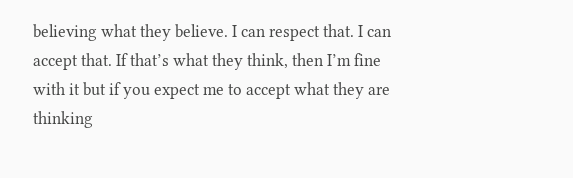believing what they believe. I can respect that. I can accept that. If that’s what they think, then I’m fine with it but if you expect me to accept what they are thinking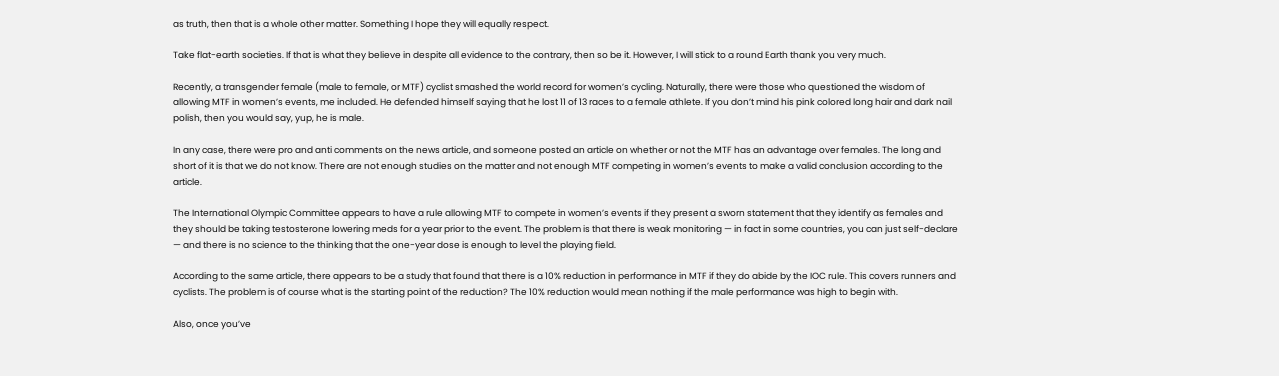as truth, then that is a whole other matter. Something I hope they will equally respect.

Take flat-earth societies. If that is what they believe in despite all evidence to the contrary, then so be it. However, I will stick to a round Earth thank you very much.

Recently, a transgender female (male to female, or MTF) cyclist smashed the world record for women’s cycling. Naturally, there were those who questioned the wisdom of allowing MTF in women’s events, me included. He defended himself saying that he lost 11 of 13 races to a female athlete. If you don’t mind his pink colored long hair and dark nail polish, then you would say, yup, he is male.

In any case, there were pro and anti comments on the news article, and someone posted an article on whether or not the MTF has an advantage over females. The long and short of it is that we do not know. There are not enough studies on the matter and not enough MTF competing in women’s events to make a valid conclusion according to the article.

The International Olympic Committee appears to have a rule allowing MTF to compete in women’s events if they present a sworn statement that they identify as females and they should be taking testosterone lowering meds for a year prior to the event. The problem is that there is weak monitoring — in fact in some countries, you can just self-declare — and there is no science to the thinking that the one-year dose is enough to level the playing field.

According to the same article, there appears to be a study that found that there is a 10% reduction in performance in MTF if they do abide by the IOC rule. This covers runners and cyclists. The problem is of course what is the starting point of the reduction? The 10% reduction would mean nothing if the male performance was high to begin with.

Also, once you’ve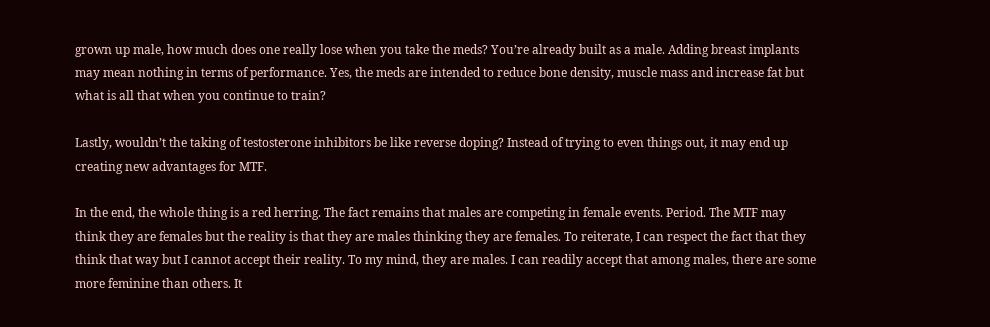grown up male, how much does one really lose when you take the meds? You’re already built as a male. Adding breast implants may mean nothing in terms of performance. Yes, the meds are intended to reduce bone density, muscle mass and increase fat but what is all that when you continue to train?

Lastly, wouldn’t the taking of testosterone inhibitors be like reverse doping? Instead of trying to even things out, it may end up creating new advantages for MTF.

In the end, the whole thing is a red herring. The fact remains that males are competing in female events. Period. The MTF may think they are females but the reality is that they are males thinking they are females. To reiterate, I can respect the fact that they think that way but I cannot accept their reality. To my mind, they are males. I can readily accept that among males, there are some more feminine than others. It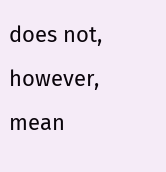does not, however, mean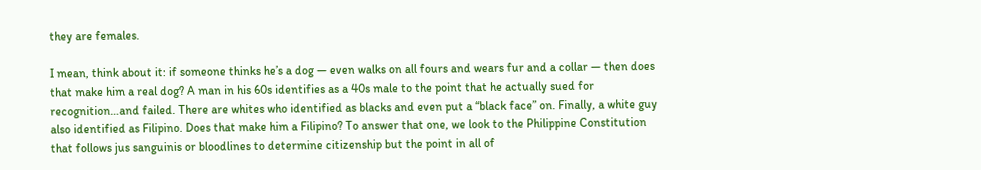they are females.

I mean, think about it: if someone thinks he’s a dog — even walks on all fours and wears fur and a collar — then does that make him a real dog? A man in his 60s identifies as a 40s male to the point that he actually sued for recognition…and failed. There are whites who identified as blacks and even put a “black face” on. Finally, a white guy also identified as Filipino. Does that make him a Filipino? To answer that one, we look to the Philippine Constitution that follows jus sanguinis or bloodlines to determine citizenship but the point in all of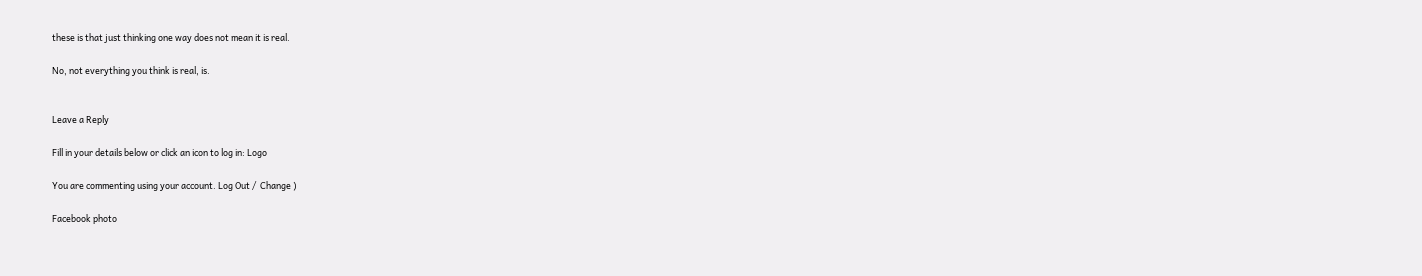these is that just thinking one way does not mean it is real.

No, not everything you think is real, is.


Leave a Reply

Fill in your details below or click an icon to log in: Logo

You are commenting using your account. Log Out /  Change )

Facebook photo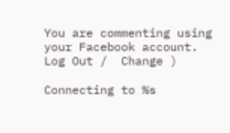You are commenting using your Facebook account. Log Out /  Change )

Connecting to %s